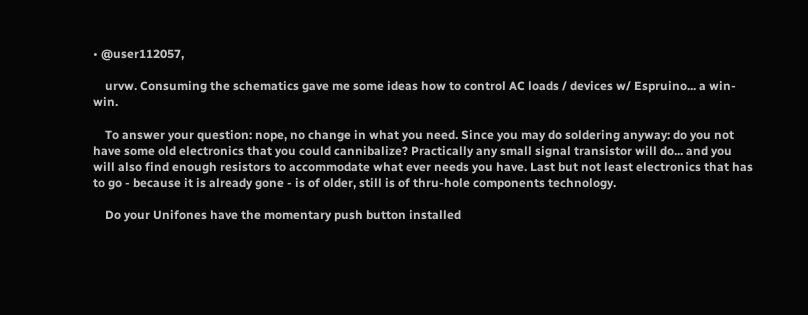• @user112057,

    urvw. Consuming the schematics gave me some ideas how to control AC loads / devices w/ Espruino... a win-win.

    To answer your question: nope, no change in what you need. Since you may do soldering anyway: do you not have some old electronics that you could cannibalize? Practically any small signal transistor will do... and you will also find enough resistors to accommodate what ever needs you have. Last but not least electronics that has to go - because it is already gone - is of older, still is of thru-hole components technology.

    Do your Unifones have the momentary push button installed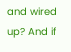and wired up? And if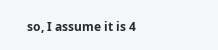so, I assume it is 4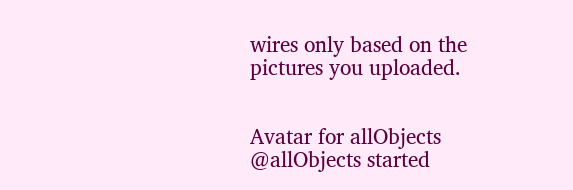wires only based on the pictures you uploaded.


Avatar for allObjects @allObjects started